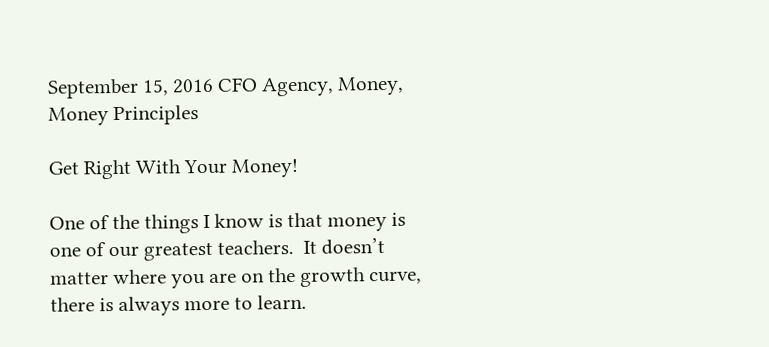September 15, 2016 CFO Agency, Money, Money Principles

Get Right With Your Money!

One of the things I know is that money is one of our greatest teachers.  It doesn’t matter where you are on the growth curve, there is always more to learn.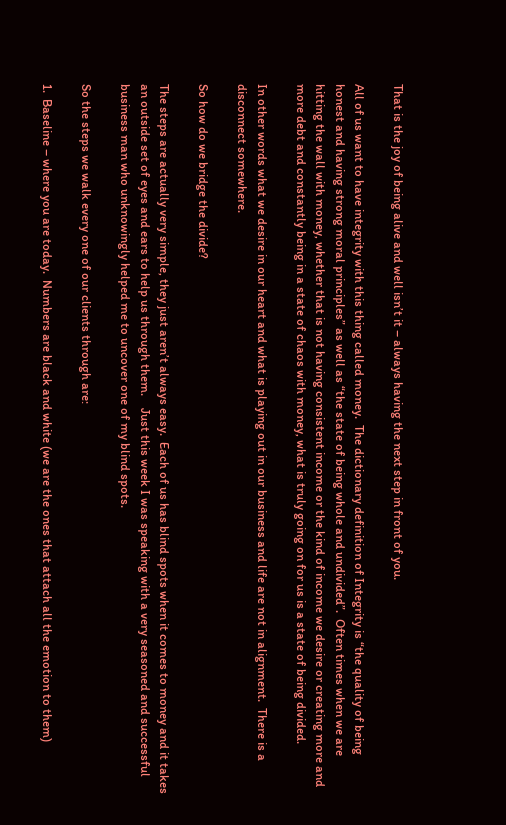That is the joy of being alive and well isn’t it – always having the next step in front of you.

All of us want to have integrity with this thing called money.  The dictionary definition of Integrity is “the quality of being honest and having strong moral principles” as well as “the state of being whole and undivided”.  Often times when we are hitting the wall with money, whether that is not having consistent income or the kind of income we desire or creating more and more debt and constantly being in a state of chaos with money, what is truly going on for us is a state of being divided.

In other words what we desire in our heart and what is playing out in our business and life are not in alignment.  There is a disconnect somewhere.

So how do we bridge the divide?

The steps are actually very simple, they just aren’t always easy.  Each of us has blind spots when it comes to money and it takes an outside set of eyes and ears to help us through them.    Just this week I was speaking with a very seasoned and successful business man who unknowingly helped me to uncover one of my blind spots.

So the steps we walk every one of our clients through are:

1.  Baseline – where you are today.  Numbers are black and white (we are the ones that attach all the emotion to them)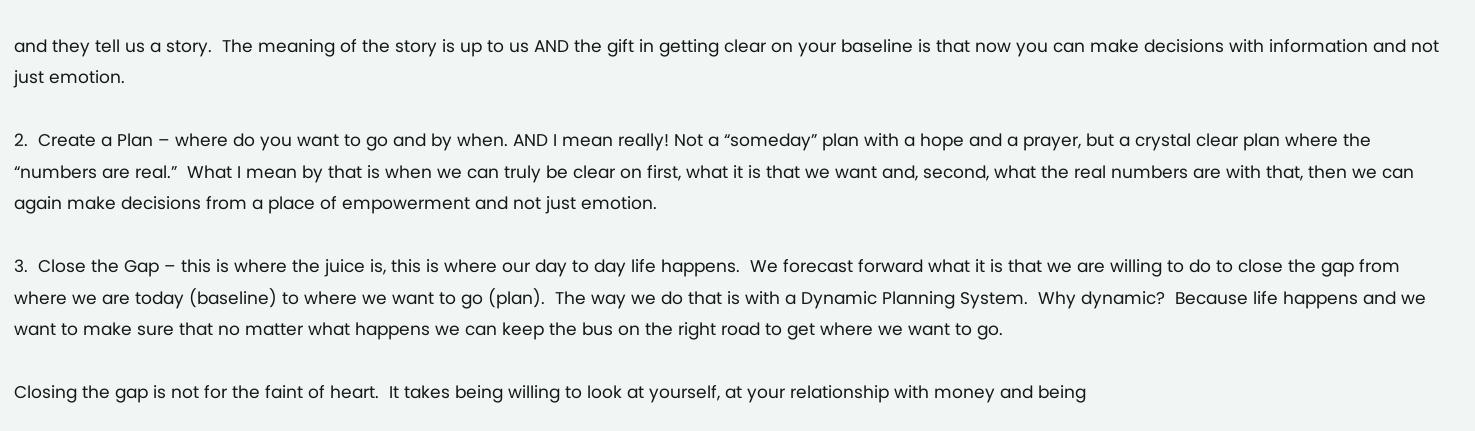and they tell us a story.  The meaning of the story is up to us AND the gift in getting clear on your baseline is that now you can make decisions with information and not just emotion.

2.  Create a Plan – where do you want to go and by when. AND I mean really! Not a “someday” plan with a hope and a prayer, but a crystal clear plan where the “numbers are real.”  What I mean by that is when we can truly be clear on first, what it is that we want and, second, what the real numbers are with that, then we can again make decisions from a place of empowerment and not just emotion.

3.  Close the Gap – this is where the juice is, this is where our day to day life happens.  We forecast forward what it is that we are willing to do to close the gap from where we are today (baseline) to where we want to go (plan).  The way we do that is with a Dynamic Planning System.  Why dynamic?  Because life happens and we want to make sure that no matter what happens we can keep the bus on the right road to get where we want to go.

Closing the gap is not for the faint of heart.  It takes being willing to look at yourself, at your relationship with money and being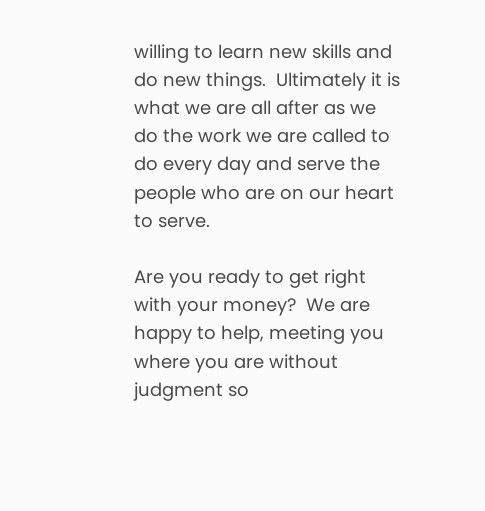willing to learn new skills and do new things.  Ultimately it is what we are all after as we do the work we are called to do every day and serve the people who are on our heart to serve.

Are you ready to get right with your money?  We are happy to help, meeting you where you are without judgment so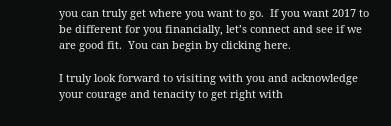you can truly get where you want to go.  If you want 2017 to be different for you financially, let’s connect and see if we are good fit.  You can begin by clicking here.

I truly look forward to visiting with you and acknowledge your courage and tenacity to get right with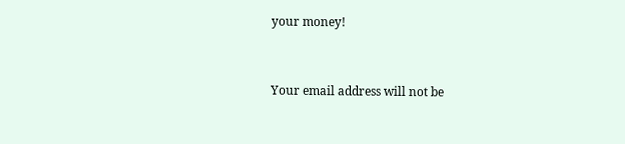your money!



Your email address will not be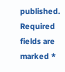published. Required fields are marked *